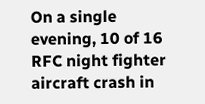On a single evening, 10 of 16 RFC night fighter aircraft crash in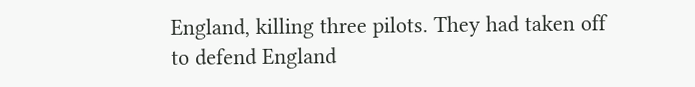England, killing three pilots. They had taken off to defend England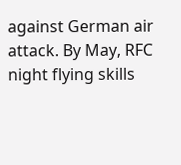against German air attack. By May, RFC night flying skills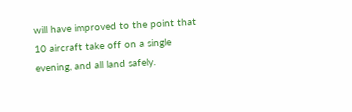will have improved to the point that 10 aircraft take off on a single evening, and all land safely.